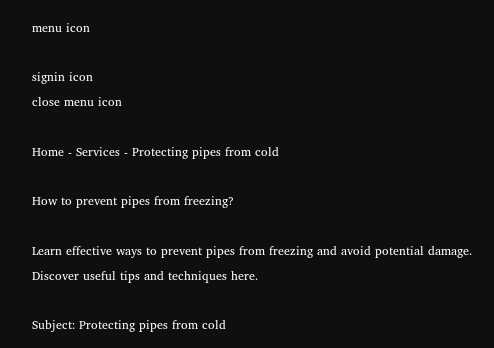menu icon

signin icon
close menu icon

Home - Services - Protecting pipes from cold

How to prevent pipes from freezing?

Learn effective ways to prevent pipes from freezing and avoid potential damage. Discover useful tips and techniques here.

Subject: Protecting pipes from cold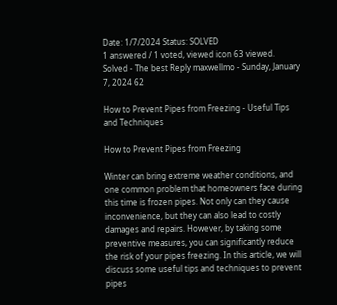Date: 1/7/2024 Status: SOLVED
1 answered / 1 voted, viewed icon 63 viewed.
Solved - The best Reply maxwellmo - Sunday, January 7, 2024 62

How to Prevent Pipes from Freezing - Useful Tips and Techniques

How to Prevent Pipes from Freezing

Winter can bring extreme weather conditions, and one common problem that homeowners face during this time is frozen pipes. Not only can they cause inconvenience, but they can also lead to costly damages and repairs. However, by taking some preventive measures, you can significantly reduce the risk of your pipes freezing. In this article, we will discuss some useful tips and techniques to prevent pipes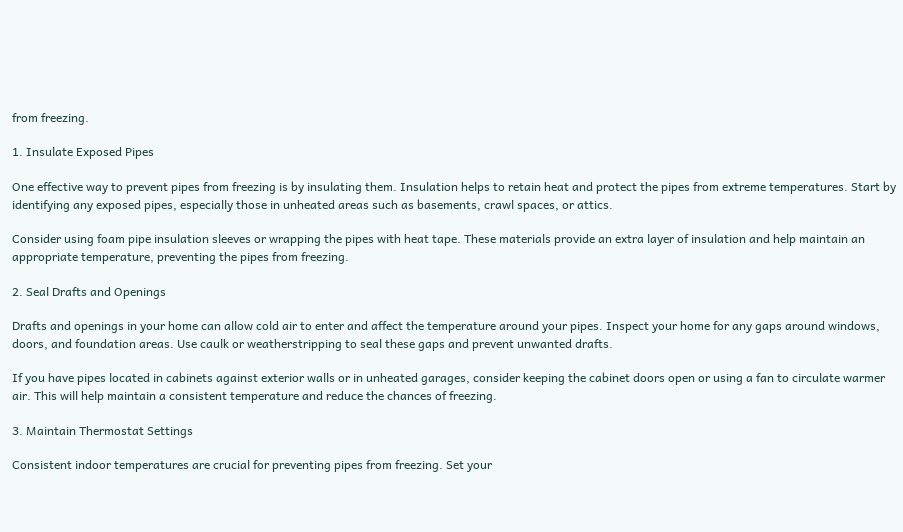from freezing.

1. Insulate Exposed Pipes

One effective way to prevent pipes from freezing is by insulating them. Insulation helps to retain heat and protect the pipes from extreme temperatures. Start by identifying any exposed pipes, especially those in unheated areas such as basements, crawl spaces, or attics.

Consider using foam pipe insulation sleeves or wrapping the pipes with heat tape. These materials provide an extra layer of insulation and help maintain an appropriate temperature, preventing the pipes from freezing.

2. Seal Drafts and Openings

Drafts and openings in your home can allow cold air to enter and affect the temperature around your pipes. Inspect your home for any gaps around windows, doors, and foundation areas. Use caulk or weatherstripping to seal these gaps and prevent unwanted drafts.

If you have pipes located in cabinets against exterior walls or in unheated garages, consider keeping the cabinet doors open or using a fan to circulate warmer air. This will help maintain a consistent temperature and reduce the chances of freezing.

3. Maintain Thermostat Settings

Consistent indoor temperatures are crucial for preventing pipes from freezing. Set your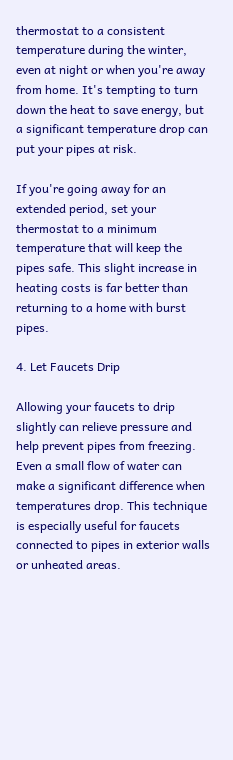thermostat to a consistent temperature during the winter, even at night or when you're away from home. It's tempting to turn down the heat to save energy, but a significant temperature drop can put your pipes at risk.

If you're going away for an extended period, set your thermostat to a minimum temperature that will keep the pipes safe. This slight increase in heating costs is far better than returning to a home with burst pipes.

4. Let Faucets Drip

Allowing your faucets to drip slightly can relieve pressure and help prevent pipes from freezing. Even a small flow of water can make a significant difference when temperatures drop. This technique is especially useful for faucets connected to pipes in exterior walls or unheated areas.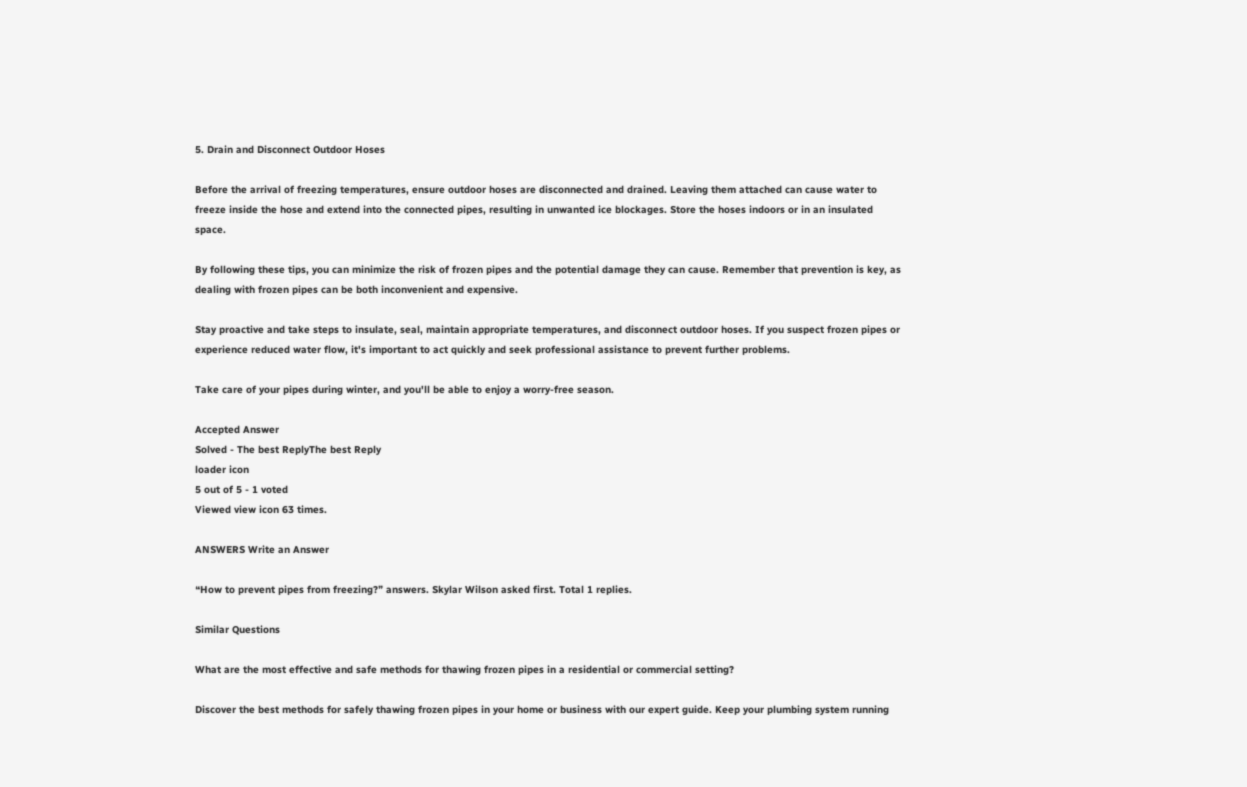5. Drain and Disconnect Outdoor Hoses

Before the arrival of freezing temperatures, ensure outdoor hoses are disconnected and drained. Leaving them attached can cause water to freeze inside the hose and extend into the connected pipes, resulting in unwanted ice blockages. Store the hoses indoors or in an insulated space.

By following these tips, you can minimize the risk of frozen pipes and the potential damage they can cause. Remember that prevention is key, as dealing with frozen pipes can be both inconvenient and expensive.

Stay proactive and take steps to insulate, seal, maintain appropriate temperatures, and disconnect outdoor hoses. If you suspect frozen pipes or experience reduced water flow, it's important to act quickly and seek professional assistance to prevent further problems.

Take care of your pipes during winter, and you'll be able to enjoy a worry-free season.

Accepted Answer
Solved - The best ReplyThe best Reply
loader icon
5 out of 5 - 1 voted
Viewed view icon 63 times.

ANSWERS Write an Answer

❝How to prevent pipes from freezing?❞ answers. Skylar Wilson asked first. Total 1 replies.

Similar Questions

What are the most effective and safe methods for thawing frozen pipes in a residential or commercial setting?

Discover the best methods for safely thawing frozen pipes in your home or business with our expert guide. Keep your plumbing system running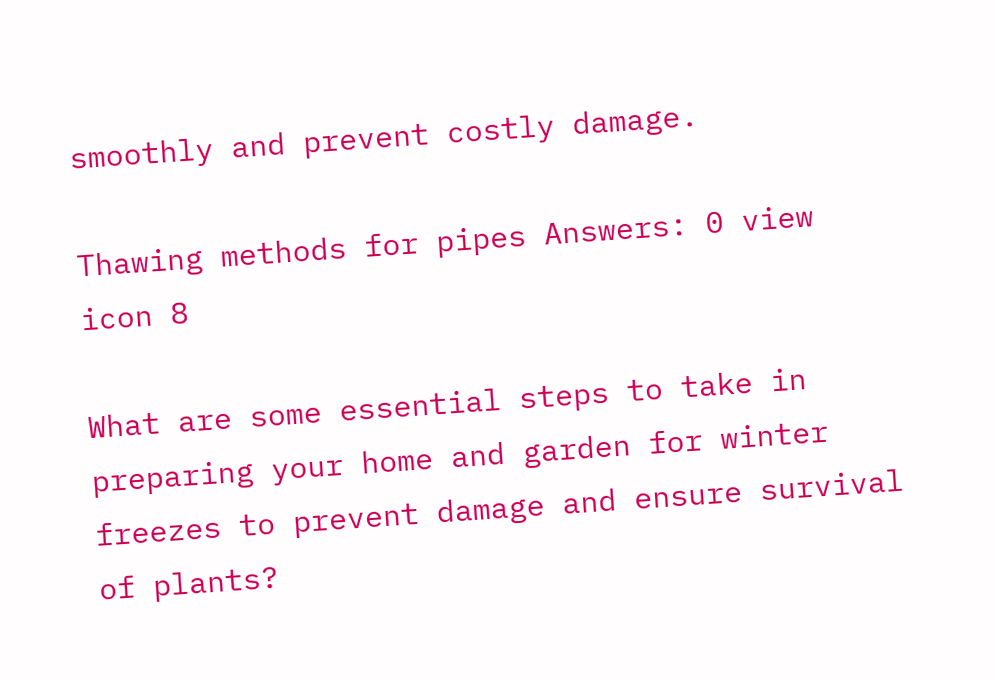smoothly and prevent costly damage.

Thawing methods for pipes Answers: 0 view icon 8

What are some essential steps to take in preparing your home and garden for winter freezes to prevent damage and ensure survival of plants?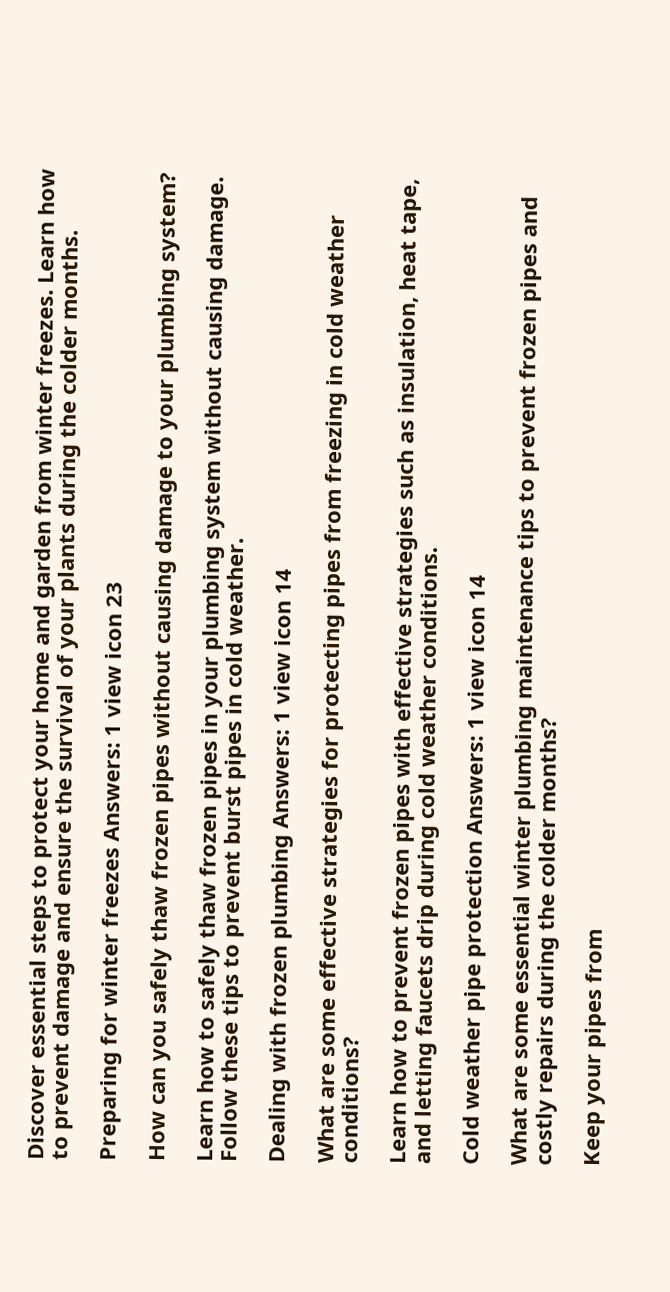Discover essential steps to protect your home and garden from winter freezes. Learn how to prevent damage and ensure the survival of your plants during the colder months.

Preparing for winter freezes Answers: 1 view icon 23

How can you safely thaw frozen pipes without causing damage to your plumbing system?

Learn how to safely thaw frozen pipes in your plumbing system without causing damage. Follow these tips to prevent burst pipes in cold weather.

Dealing with frozen plumbing Answers: 1 view icon 14

What are some effective strategies for protecting pipes from freezing in cold weather conditions?

Learn how to prevent frozen pipes with effective strategies such as insulation, heat tape, and letting faucets drip during cold weather conditions.

Cold weather pipe protection Answers: 1 view icon 14

What are some essential winter plumbing maintenance tips to prevent frozen pipes and costly repairs during the colder months?

Keep your pipes from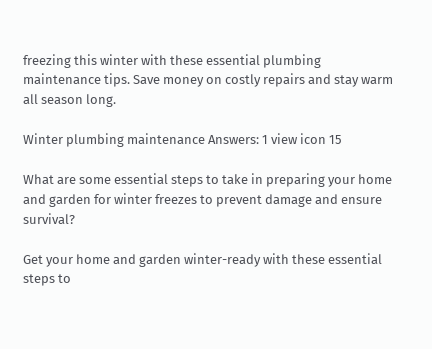freezing this winter with these essential plumbing maintenance tips. Save money on costly repairs and stay warm all season long.

Winter plumbing maintenance Answers: 1 view icon 15

What are some essential steps to take in preparing your home and garden for winter freezes to prevent damage and ensure survival?

Get your home and garden winter-ready with these essential steps to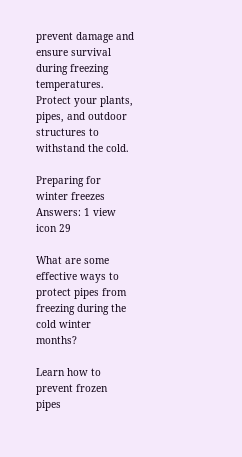prevent damage and ensure survival during freezing temperatures. Protect your plants, pipes, and outdoor structures to withstand the cold.

Preparing for winter freezes Answers: 1 view icon 29

What are some effective ways to protect pipes from freezing during the cold winter months?

Learn how to prevent frozen pipes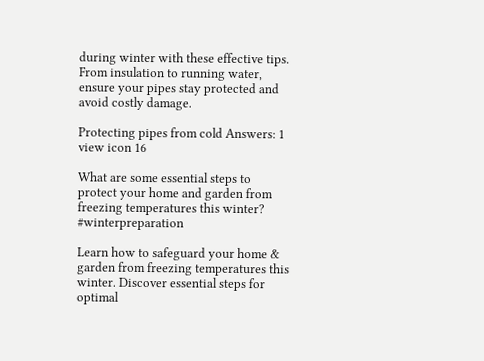during winter with these effective tips. From insulation to running water, ensure your pipes stay protected and avoid costly damage.

Protecting pipes from cold Answers: 1 view icon 16

What are some essential steps to protect your home and garden from freezing temperatures this winter? #winterpreparation

Learn how to safeguard your home & garden from freezing temperatures this winter. Discover essential steps for optimal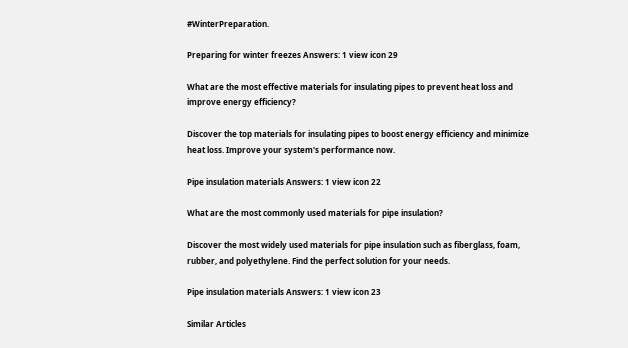#WinterPreparation.

Preparing for winter freezes Answers: 1 view icon 29

What are the most effective materials for insulating pipes to prevent heat loss and improve energy efficiency?

Discover the top materials for insulating pipes to boost energy efficiency and minimize heat loss. Improve your system's performance now.

Pipe insulation materials Answers: 1 view icon 22

What are the most commonly used materials for pipe insulation?

Discover the most widely used materials for pipe insulation such as fiberglass, foam, rubber, and polyethylene. Find the perfect solution for your needs.

Pipe insulation materials Answers: 1 view icon 23

Similar Articles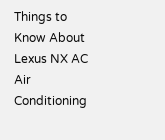Things to Know About Lexus NX AC Air Conditioning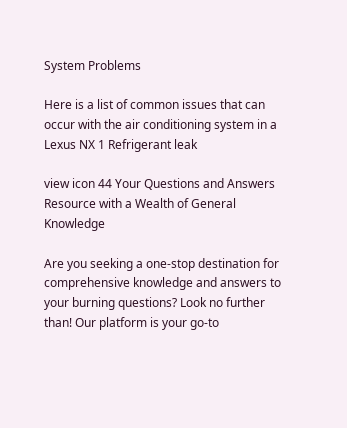System Problems

Here is a list of common issues that can occur with the air conditioning system in a Lexus NX 1 Refrigerant leak

view icon 44 Your Questions and Answers Resource with a Wealth of General Knowledge

Are you seeking a one-stop destination for comprehensive knowledge and answers to your burning questions? Look no further than! Our platform is your go-to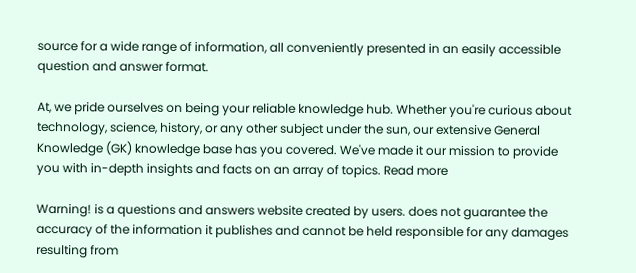source for a wide range of information, all conveniently presented in an easily accessible question and answer format.

At, we pride ourselves on being your reliable knowledge hub. Whether you're curious about technology, science, history, or any other subject under the sun, our extensive General Knowledge (GK) knowledge base has you covered. We've made it our mission to provide you with in-depth insights and facts on an array of topics. Read more

Warning! is a questions and answers website created by users. does not guarantee the accuracy of the information it publishes and cannot be held responsible for any damages resulting from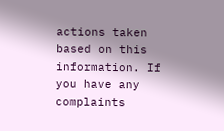actions taken based on this information. If you have any complaints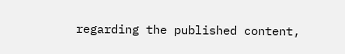regarding the published content,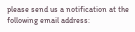please send us a notification at the following email address: